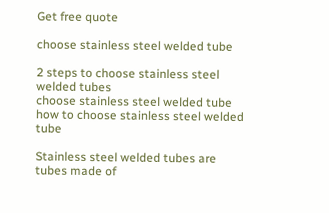Get free quote

choose stainless steel welded tube

2 steps to choose stainless steel welded tubes
choose stainless steel welded tube
how to choose stainless steel welded tube

Stainless steel welded tubes are tubes made of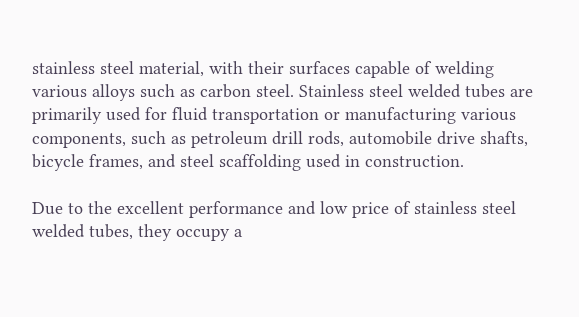stainless steel material, with their surfaces capable of welding various alloys such as carbon steel. Stainless steel welded tubes are primarily used for fluid transportation or manufacturing various components, such as petroleum drill rods, automobile drive shafts, bicycle frames, and steel scaffolding used in construction.

Due to the excellent performance and low price of stainless steel welded tubes, they occupy a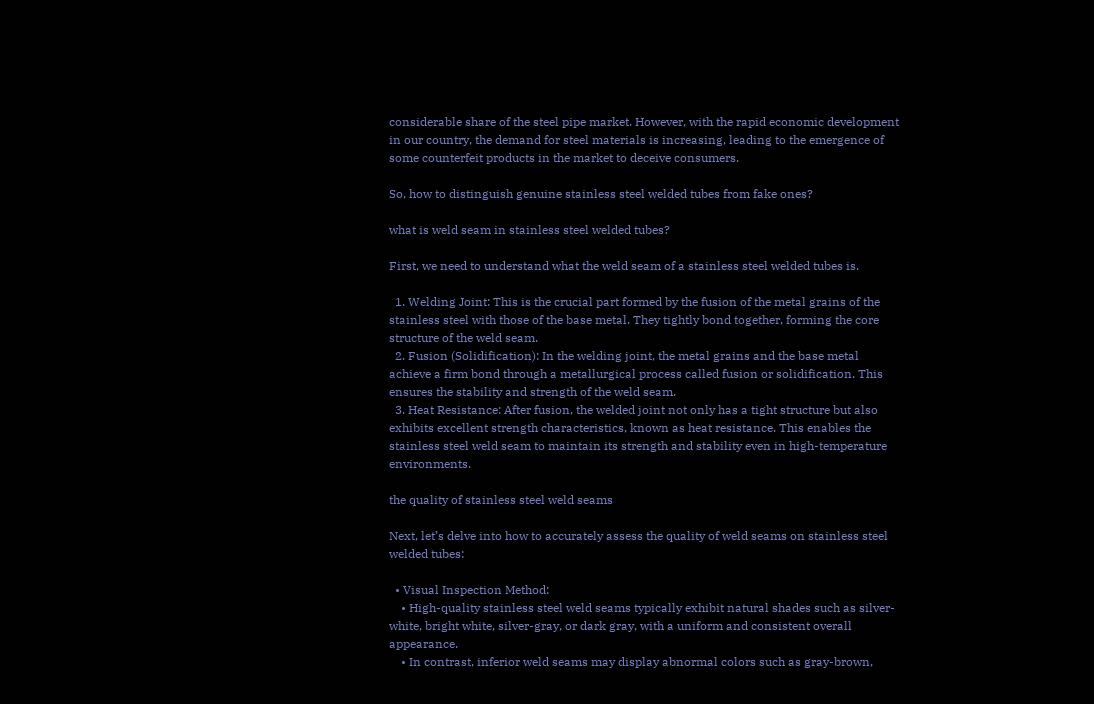considerable share of the steel pipe market. However, with the rapid economic development in our country, the demand for steel materials is increasing, leading to the emergence of some counterfeit products in the market to deceive consumers.

So, how to distinguish genuine stainless steel welded tubes from fake ones?

what is weld seam in stainless steel welded tubes?

First, we need to understand what the weld seam of a stainless steel welded tubes is.

  1. Welding Joint: This is the crucial part formed by the fusion of the metal grains of the stainless steel with those of the base metal. They tightly bond together, forming the core structure of the weld seam.
  2. Fusion (Solidification): In the welding joint, the metal grains and the base metal achieve a firm bond through a metallurgical process called fusion or solidification. This ensures the stability and strength of the weld seam.
  3. Heat Resistance: After fusion, the welded joint not only has a tight structure but also exhibits excellent strength characteristics, known as heat resistance. This enables the stainless steel weld seam to maintain its strength and stability even in high-temperature environments.

the quality of stainless steel weld seams

Next, let’s delve into how to accurately assess the quality of weld seams on stainless steel welded tubes:

  • Visual Inspection Method:
    • High-quality stainless steel weld seams typically exhibit natural shades such as silver-white, bright white, silver-gray, or dark gray, with a uniform and consistent overall appearance.
    • In contrast, inferior weld seams may display abnormal colors such as gray-brown,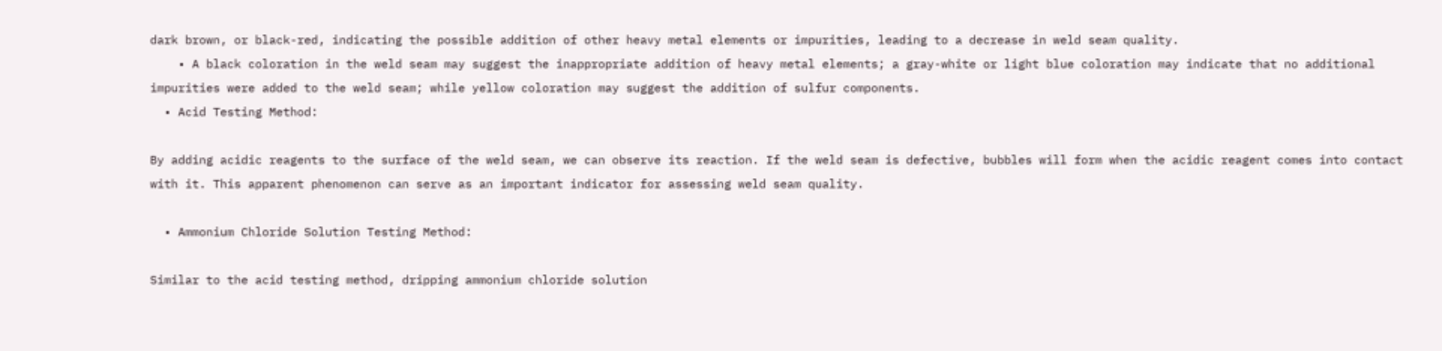dark brown, or black-red, indicating the possible addition of other heavy metal elements or impurities, leading to a decrease in weld seam quality.
    • A black coloration in the weld seam may suggest the inappropriate addition of heavy metal elements; a gray-white or light blue coloration may indicate that no additional impurities were added to the weld seam; while yellow coloration may suggest the addition of sulfur components.
  • Acid Testing Method:

By adding acidic reagents to the surface of the weld seam, we can observe its reaction. If the weld seam is defective, bubbles will form when the acidic reagent comes into contact with it. This apparent phenomenon can serve as an important indicator for assessing weld seam quality.

  • Ammonium Chloride Solution Testing Method:

Similar to the acid testing method, dripping ammonium chloride solution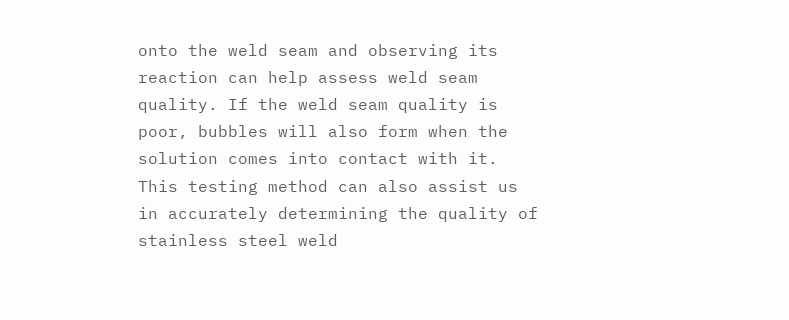onto the weld seam and observing its reaction can help assess weld seam quality. If the weld seam quality is poor, bubbles will also form when the solution comes into contact with it. This testing method can also assist us in accurately determining the quality of stainless steel weld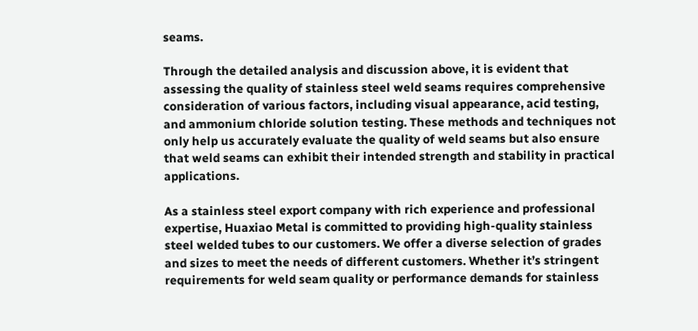seams.

Through the detailed analysis and discussion above, it is evident that assessing the quality of stainless steel weld seams requires comprehensive consideration of various factors, including visual appearance, acid testing, and ammonium chloride solution testing. These methods and techniques not only help us accurately evaluate the quality of weld seams but also ensure that weld seams can exhibit their intended strength and stability in practical applications.

As a stainless steel export company with rich experience and professional expertise, Huaxiao Metal is committed to providing high-quality stainless steel welded tubes to our customers. We offer a diverse selection of grades and sizes to meet the needs of different customers. Whether it’s stringent requirements for weld seam quality or performance demands for stainless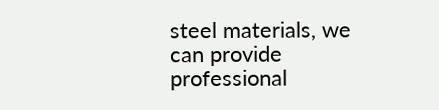steel materials, we can provide professional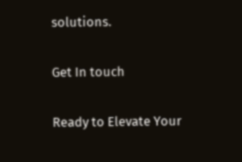solutions.

Get In touch

Ready to Elevate Your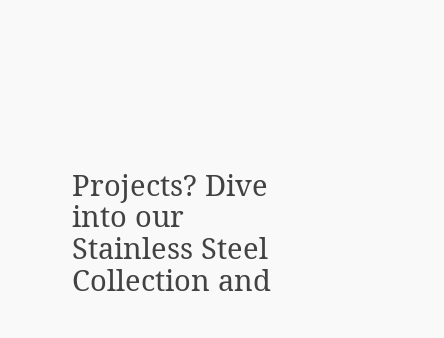Projects? Dive into our Stainless Steel Collection and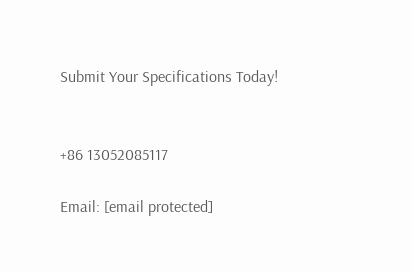Submit Your Specifications Today!


+86 13052085117

Email: [email protected]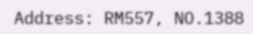Address: RM557, NO.1388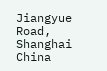Jiangyue Road, Shanghai China